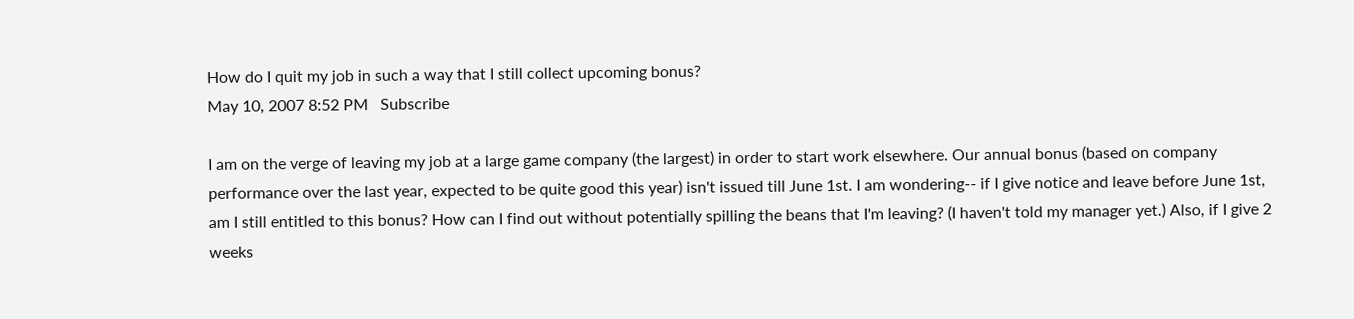How do I quit my job in such a way that I still collect upcoming bonus?
May 10, 2007 8:52 PM   Subscribe

I am on the verge of leaving my job at a large game company (the largest) in order to start work elsewhere. Our annual bonus (based on company performance over the last year, expected to be quite good this year) isn't issued till June 1st. I am wondering-- if I give notice and leave before June 1st, am I still entitled to this bonus? How can I find out without potentially spilling the beans that I'm leaving? (I haven't told my manager yet.) Also, if I give 2 weeks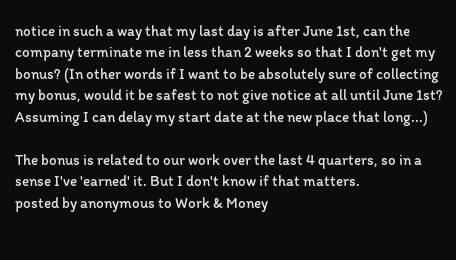notice in such a way that my last day is after June 1st, can the company terminate me in less than 2 weeks so that I don't get my bonus? (In other words if I want to be absolutely sure of collecting my bonus, would it be safest to not give notice at all until June 1st? Assuming I can delay my start date at the new place that long...)

The bonus is related to our work over the last 4 quarters, so in a sense I've 'earned' it. But I don't know if that matters.
posted by anonymous to Work & Money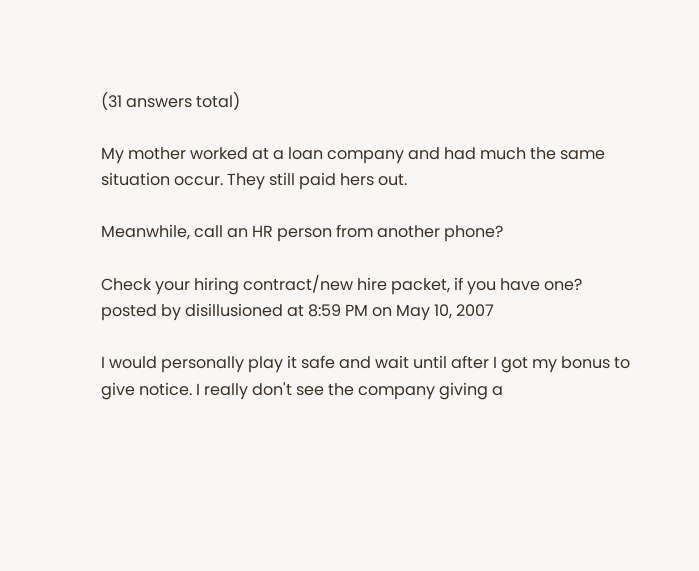(31 answers total)

My mother worked at a loan company and had much the same situation occur. They still paid hers out.

Meanwhile, call an HR person from another phone?

Check your hiring contract/new hire packet, if you have one?
posted by disillusioned at 8:59 PM on May 10, 2007

I would personally play it safe and wait until after I got my bonus to give notice. I really don't see the company giving a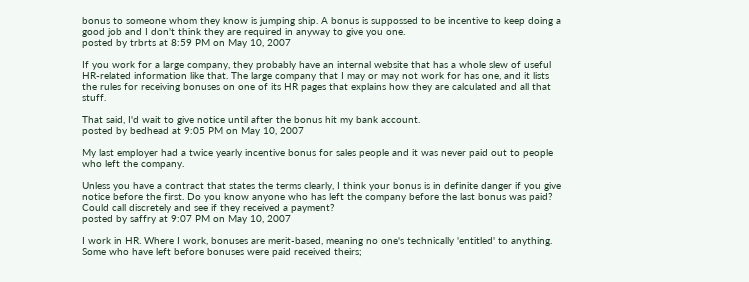bonus to someone whom they know is jumping ship. A bonus is suppossed to be incentive to keep doing a good job and I don't think they are required in anyway to give you one.
posted by trbrts at 8:59 PM on May 10, 2007

If you work for a large company, they probably have an internal website that has a whole slew of useful HR-related information like that. The large company that I may or may not work for has one, and it lists the rules for receiving bonuses on one of its HR pages that explains how they are calculated and all that stuff.

That said, I'd wait to give notice until after the bonus hit my bank account.
posted by bedhead at 9:05 PM on May 10, 2007

My last employer had a twice yearly incentive bonus for sales people and it was never paid out to people who left the company.

Unless you have a contract that states the terms clearly, I think your bonus is in definite danger if you give notice before the first. Do you know anyone who has left the company before the last bonus was paid? Could call discretely and see if they received a payment?
posted by saffry at 9:07 PM on May 10, 2007

I work in HR. Where I work, bonuses are merit-based, meaning no one's technically 'entitled' to anything. Some who have left before bonuses were paid received theirs;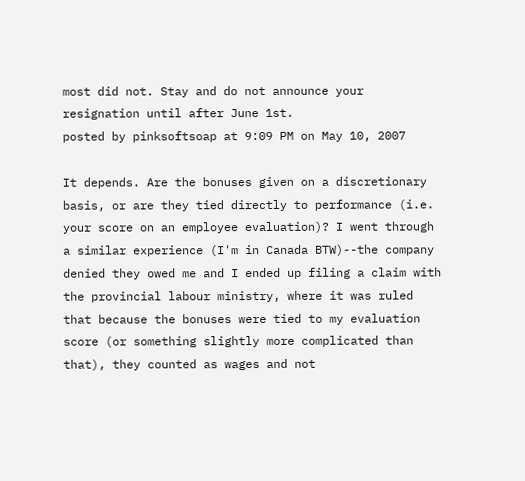most did not. Stay and do not announce your resignation until after June 1st.
posted by pinksoftsoap at 9:09 PM on May 10, 2007

It depends. Are the bonuses given on a discretionary basis, or are they tied directly to performance (i.e. your score on an employee evaluation)? I went through a similar experience (I'm in Canada BTW)--the company denied they owed me and I ended up filing a claim with the provincial labour ministry, where it was ruled that because the bonuses were tied to my evaluation score (or something slightly more complicated than that), they counted as wages and not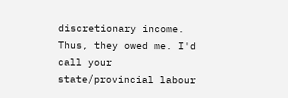discretionary income. Thus, they owed me. I'd call your state/provincial labour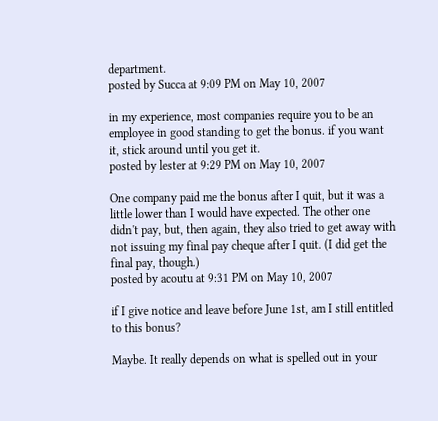department.
posted by Succa at 9:09 PM on May 10, 2007

in my experience, most companies require you to be an employee in good standing to get the bonus. if you want it, stick around until you get it.
posted by lester at 9:29 PM on May 10, 2007

One company paid me the bonus after I quit, but it was a little lower than I would have expected. The other one didn't pay, but, then again, they also tried to get away with not issuing my final pay cheque after I quit. (I did get the final pay, though.)
posted by acoutu at 9:31 PM on May 10, 2007

if I give notice and leave before June 1st, am I still entitled to this bonus?

Maybe. It really depends on what is spelled out in your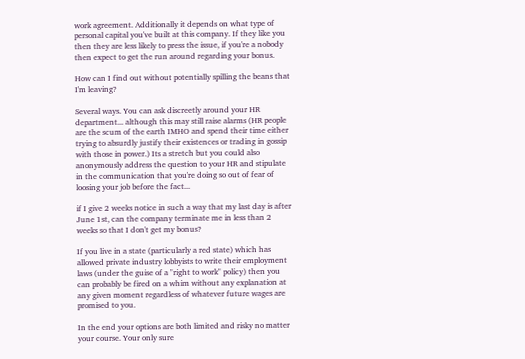work agreement. Additionally it depends on what type of personal capital you've built at this company. If they like you then they are less likely to press the issue, if you're a nobody then expect to get the run around regarding your bonus.

How can I find out without potentially spilling the beans that I'm leaving?

Several ways. You can ask discreetly around your HR department... although this may still raise alarms (HR people are the scum of the earth IMHO and spend their time either trying to absurdly justify their existences or trading in gossip with those in power.) Its a stretch but you could also anonymously address the question to your HR and stipulate in the communication that you're doing so out of fear of loosing your job before the fact...

if I give 2 weeks notice in such a way that my last day is after June 1st, can the company terminate me in less than 2 weeks so that I don't get my bonus?

If you live in a state (particularly a red state) which has allowed private industry lobbyists to write their employment laws (under the guise of a "right to work" policy) then you can probably be fired on a whim without any explanation at any given moment regardless of whatever future wages are promised to you.

In the end your options are both limited and risky no matter your course. Your only sure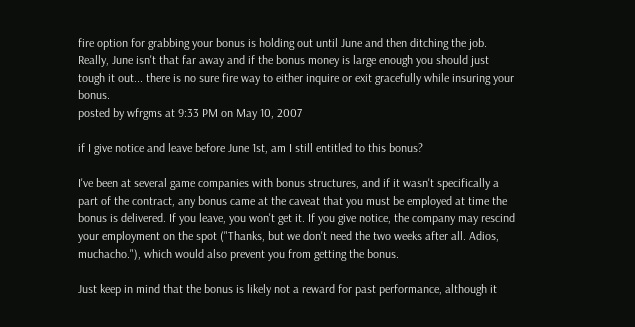fire option for grabbing your bonus is holding out until June and then ditching the job. Really, June isn't that far away and if the bonus money is large enough you should just tough it out... there is no sure fire way to either inquire or exit gracefully while insuring your bonus.
posted by wfrgms at 9:33 PM on May 10, 2007

if I give notice and leave before June 1st, am I still entitled to this bonus?

I've been at several game companies with bonus structures, and if it wasn't specifically a part of the contract, any bonus came at the caveat that you must be employed at time the bonus is delivered. If you leave, you won't get it. If you give notice, the company may rescind your employment on the spot ("Thanks, but we don't need the two weeks after all. Adios, muchacho."), which would also prevent you from getting the bonus.

Just keep in mind that the bonus is likely not a reward for past performance, although it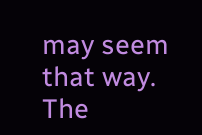may seem that way. The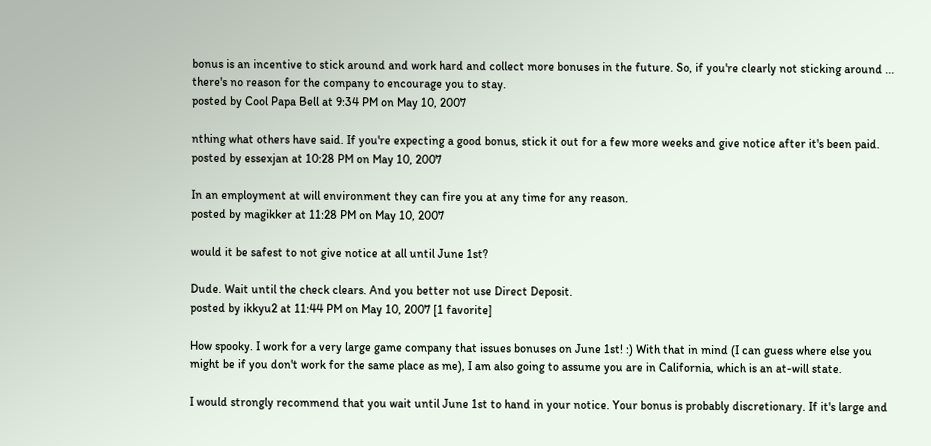bonus is an incentive to stick around and work hard and collect more bonuses in the future. So, if you're clearly not sticking around ... there's no reason for the company to encourage you to stay.
posted by Cool Papa Bell at 9:34 PM on May 10, 2007

nthing what others have said. If you're expecting a good bonus, stick it out for a few more weeks and give notice after it's been paid.
posted by essexjan at 10:28 PM on May 10, 2007

In an employment at will environment they can fire you at any time for any reason.
posted by magikker at 11:28 PM on May 10, 2007

would it be safest to not give notice at all until June 1st?

Dude. Wait until the check clears. And you better not use Direct Deposit.
posted by ikkyu2 at 11:44 PM on May 10, 2007 [1 favorite]

How spooky. I work for a very large game company that issues bonuses on June 1st! :) With that in mind (I can guess where else you might be if you don't work for the same place as me), I am also going to assume you are in California, which is an at-will state.

I would strongly recommend that you wait until June 1st to hand in your notice. Your bonus is probably discretionary. If it's large and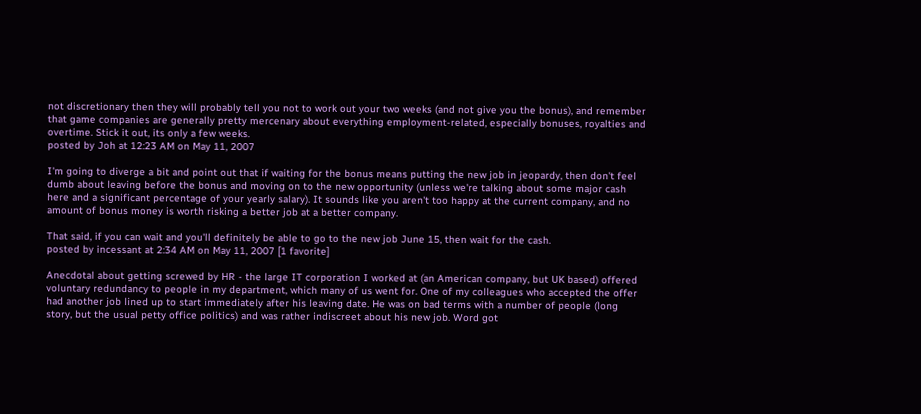not discretionary then they will probably tell you not to work out your two weeks (and not give you the bonus), and remember that game companies are generally pretty mercenary about everything employment-related, especially bonuses, royalties and overtime. Stick it out, its only a few weeks.
posted by Joh at 12:23 AM on May 11, 2007

I'm going to diverge a bit and point out that if waiting for the bonus means putting the new job in jeopardy, then don't feel dumb about leaving before the bonus and moving on to the new opportunity (unless we're talking about some major cash here and a significant percentage of your yearly salary). It sounds like you aren't too happy at the current company, and no amount of bonus money is worth risking a better job at a better company.

That said, if you can wait and you'll definitely be able to go to the new job June 15, then wait for the cash.
posted by incessant at 2:34 AM on May 11, 2007 [1 favorite]

Anecdotal about getting screwed by HR - the large IT corporation I worked at (an American company, but UK based) offered voluntary redundancy to people in my department, which many of us went for. One of my colleagues who accepted the offer had another job lined up to start immediately after his leaving date. He was on bad terms with a number of people (long story, but the usual petty office politics) and was rather indiscreet about his new job. Word got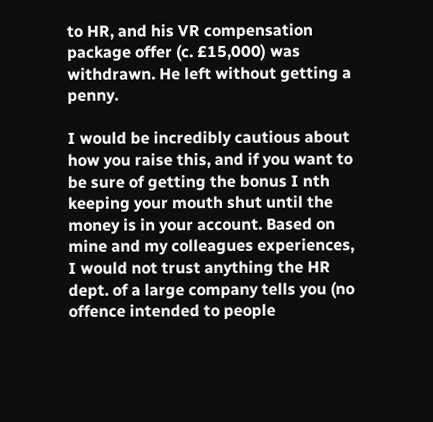to HR, and his VR compensation package offer (c. £15,000) was withdrawn. He left without getting a penny.

I would be incredibly cautious about how you raise this, and if you want to be sure of getting the bonus I nth keeping your mouth shut until the money is in your account. Based on mine and my colleagues experiences, I would not trust anything the HR dept. of a large company tells you (no offence intended to people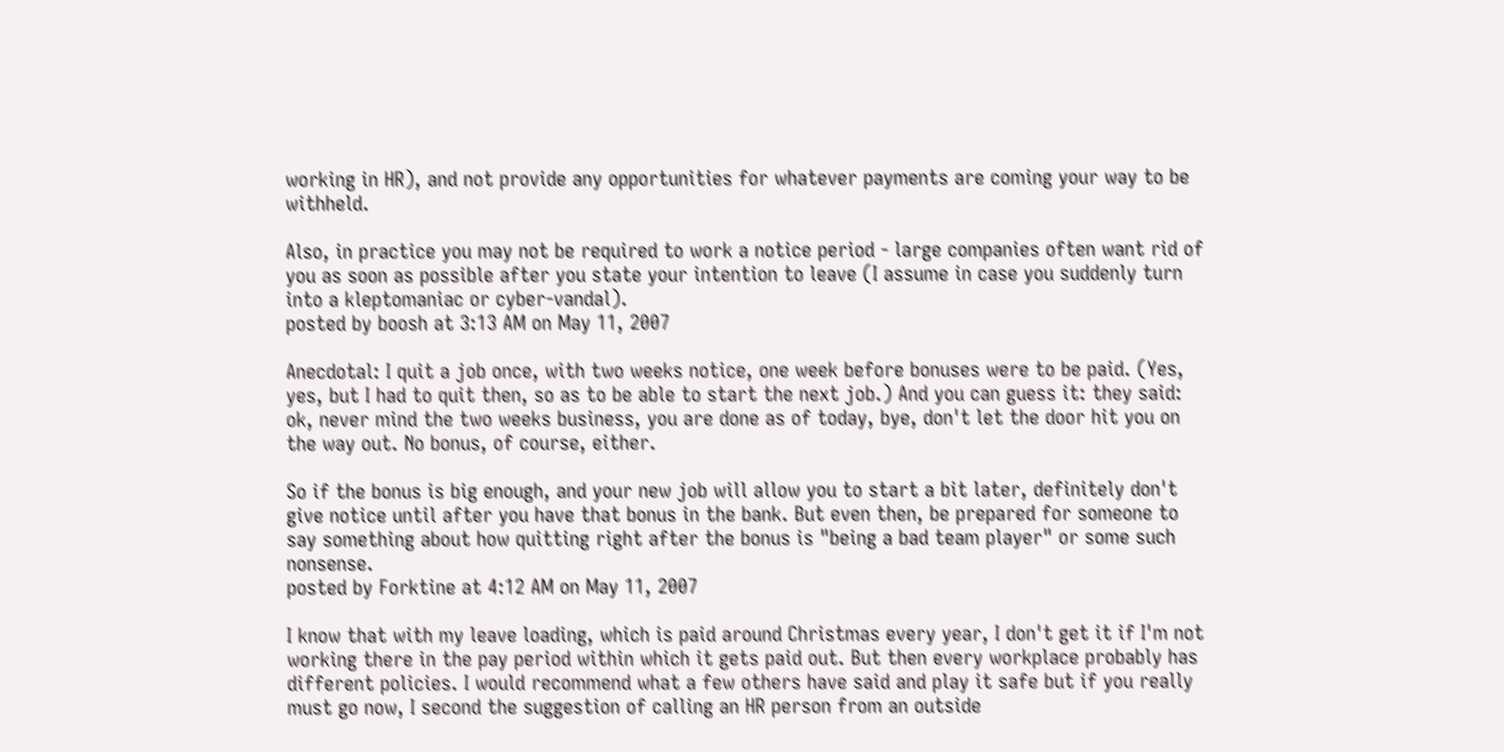working in HR), and not provide any opportunities for whatever payments are coming your way to be withheld.

Also, in practice you may not be required to work a notice period - large companies often want rid of you as soon as possible after you state your intention to leave (I assume in case you suddenly turn into a kleptomaniac or cyber-vandal).
posted by boosh at 3:13 AM on May 11, 2007

Anecdotal: I quit a job once, with two weeks notice, one week before bonuses were to be paid. (Yes, yes, but I had to quit then, so as to be able to start the next job.) And you can guess it: they said: ok, never mind the two weeks business, you are done as of today, bye, don't let the door hit you on the way out. No bonus, of course, either.

So if the bonus is big enough, and your new job will allow you to start a bit later, definitely don't give notice until after you have that bonus in the bank. But even then, be prepared for someone to say something about how quitting right after the bonus is "being a bad team player" or some such nonsense.
posted by Forktine at 4:12 AM on May 11, 2007

I know that with my leave loading, which is paid around Christmas every year, I don't get it if I'm not working there in the pay period within which it gets paid out. But then every workplace probably has different policies. I would recommend what a few others have said and play it safe but if you really must go now, I second the suggestion of calling an HR person from an outside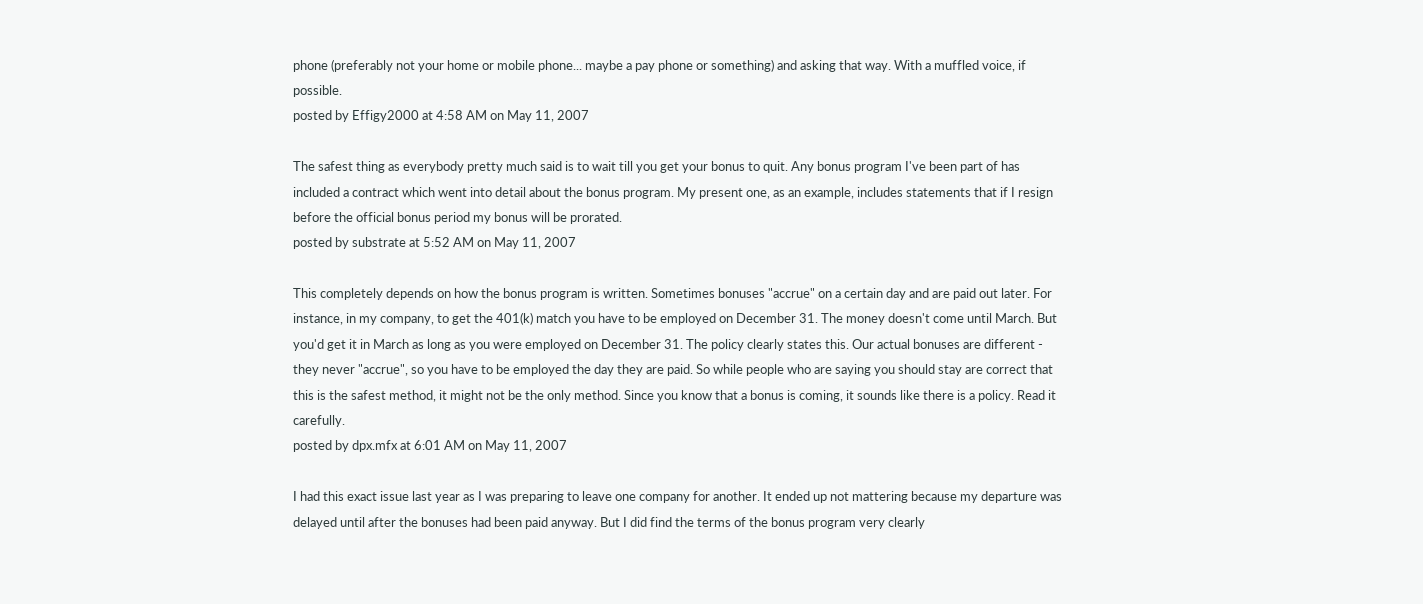phone (preferably not your home or mobile phone... maybe a pay phone or something) and asking that way. With a muffled voice, if possible.
posted by Effigy2000 at 4:58 AM on May 11, 2007

The safest thing as everybody pretty much said is to wait till you get your bonus to quit. Any bonus program I've been part of has included a contract which went into detail about the bonus program. My present one, as an example, includes statements that if I resign before the official bonus period my bonus will be prorated.
posted by substrate at 5:52 AM on May 11, 2007

This completely depends on how the bonus program is written. Sometimes bonuses "accrue" on a certain day and are paid out later. For instance, in my company, to get the 401(k) match you have to be employed on December 31. The money doesn't come until March. But you'd get it in March as long as you were employed on December 31. The policy clearly states this. Our actual bonuses are different - they never "accrue", so you have to be employed the day they are paid. So while people who are saying you should stay are correct that this is the safest method, it might not be the only method. Since you know that a bonus is coming, it sounds like there is a policy. Read it carefully.
posted by dpx.mfx at 6:01 AM on May 11, 2007

I had this exact issue last year as I was preparing to leave one company for another. It ended up not mattering because my departure was delayed until after the bonuses had been paid anyway. But I did find the terms of the bonus program very clearly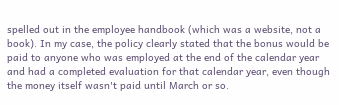spelled out in the employee handbook (which was a website, not a book). In my case, the policy clearly stated that the bonus would be paid to anyone who was employed at the end of the calendar year and had a completed evaluation for that calendar year, even though the money itself wasn't paid until March or so.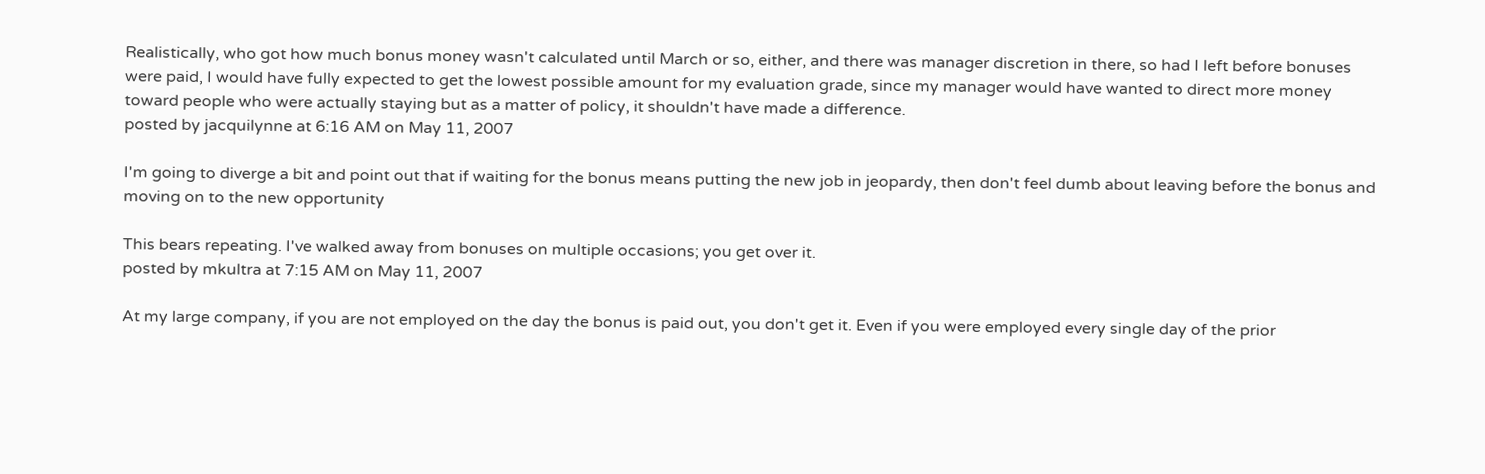Realistically, who got how much bonus money wasn't calculated until March or so, either, and there was manager discretion in there, so had I left before bonuses were paid, I would have fully expected to get the lowest possible amount for my evaluation grade, since my manager would have wanted to direct more money toward people who were actually staying but as a matter of policy, it shouldn't have made a difference.
posted by jacquilynne at 6:16 AM on May 11, 2007

I'm going to diverge a bit and point out that if waiting for the bonus means putting the new job in jeopardy, then don't feel dumb about leaving before the bonus and moving on to the new opportunity

This bears repeating. I've walked away from bonuses on multiple occasions; you get over it.
posted by mkultra at 7:15 AM on May 11, 2007

At my large company, if you are not employed on the day the bonus is paid out, you don't get it. Even if you were employed every single day of the prior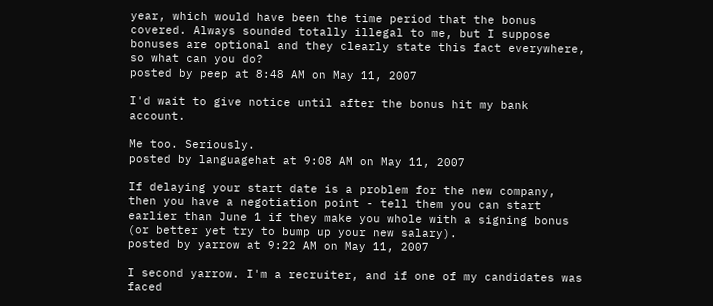year, which would have been the time period that the bonus covered. Always sounded totally illegal to me, but I suppose bonuses are optional and they clearly state this fact everywhere, so what can you do?
posted by peep at 8:48 AM on May 11, 2007

I'd wait to give notice until after the bonus hit my bank account.

Me too. Seriously.
posted by languagehat at 9:08 AM on May 11, 2007

If delaying your start date is a problem for the new company, then you have a negotiation point - tell them you can start earlier than June 1 if they make you whole with a signing bonus (or better yet try to bump up your new salary).
posted by yarrow at 9:22 AM on May 11, 2007

I second yarrow. I'm a recruiter, and if one of my candidates was faced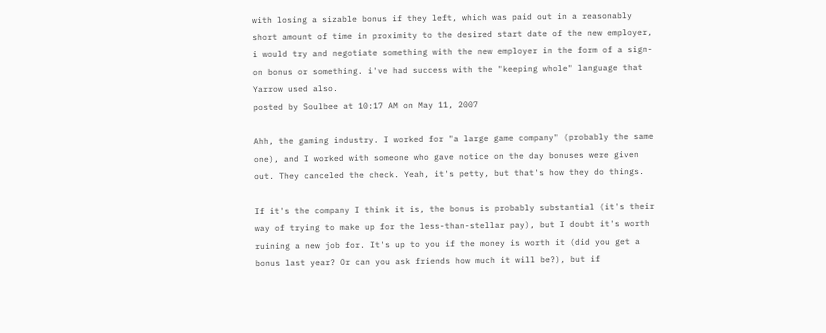with losing a sizable bonus if they left, which was paid out in a reasonably short amount of time in proximity to the desired start date of the new employer, i would try and negotiate something with the new employer in the form of a sign-on bonus or something. i've had success with the "keeping whole" language that Yarrow used also.
posted by Soulbee at 10:17 AM on May 11, 2007

Ahh, the gaming industry. I worked for "a large game company" (probably the same one), and I worked with someone who gave notice on the day bonuses were given out. They canceled the check. Yeah, it's petty, but that's how they do things.

If it's the company I think it is, the bonus is probably substantial (it's their way of trying to make up for the less-than-stellar pay), but I doubt it's worth ruining a new job for. It's up to you if the money is worth it (did you get a bonus last year? Or can you ask friends how much it will be?), but if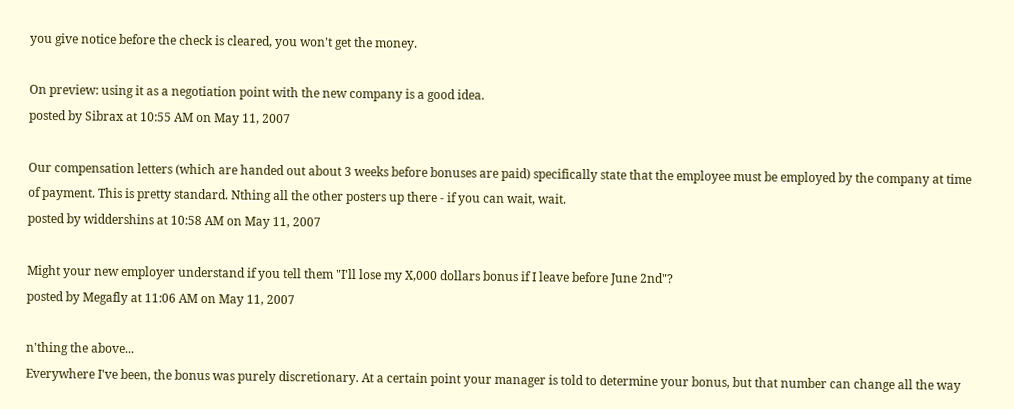you give notice before the check is cleared, you won't get the money.

On preview: using it as a negotiation point with the new company is a good idea.
posted by Sibrax at 10:55 AM on May 11, 2007

Our compensation letters (which are handed out about 3 weeks before bonuses are paid) specifically state that the employee must be employed by the company at time of payment. This is pretty standard. Nthing all the other posters up there - if you can wait, wait.
posted by widdershins at 10:58 AM on May 11, 2007

Might your new employer understand if you tell them "I'll lose my X,000 dollars bonus if I leave before June 2nd"?
posted by Megafly at 11:06 AM on May 11, 2007

n'thing the above...
Everywhere I've been, the bonus was purely discretionary. At a certain point your manager is told to determine your bonus, but that number can change all the way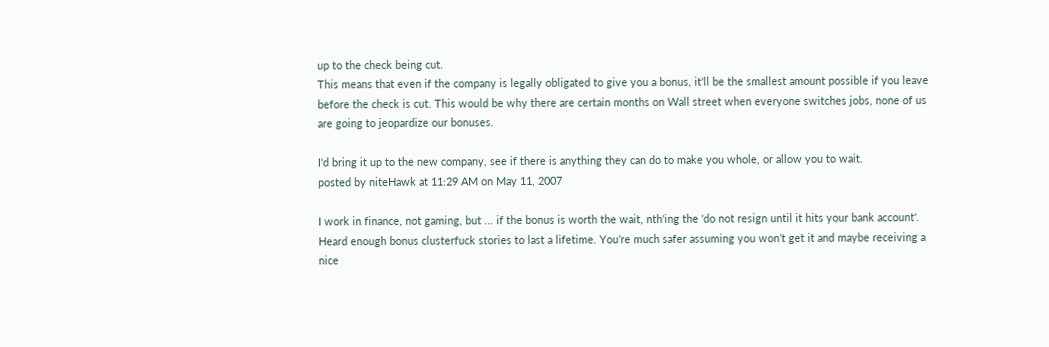up to the check being cut.
This means that even if the company is legally obligated to give you a bonus, it'll be the smallest amount possible if you leave before the check is cut. This would be why there are certain months on Wall street when everyone switches jobs, none of us are going to jeopardize our bonuses.

I'd bring it up to the new company, see if there is anything they can do to make you whole, or allow you to wait.
posted by niteHawk at 11:29 AM on May 11, 2007

I work in finance, not gaming, but ... if the bonus is worth the wait, nth'ing the 'do not resign until it hits your bank account'. Heard enough bonus clusterfuck stories to last a lifetime. You’re much safer assuming you won’t get it and maybe receiving a nice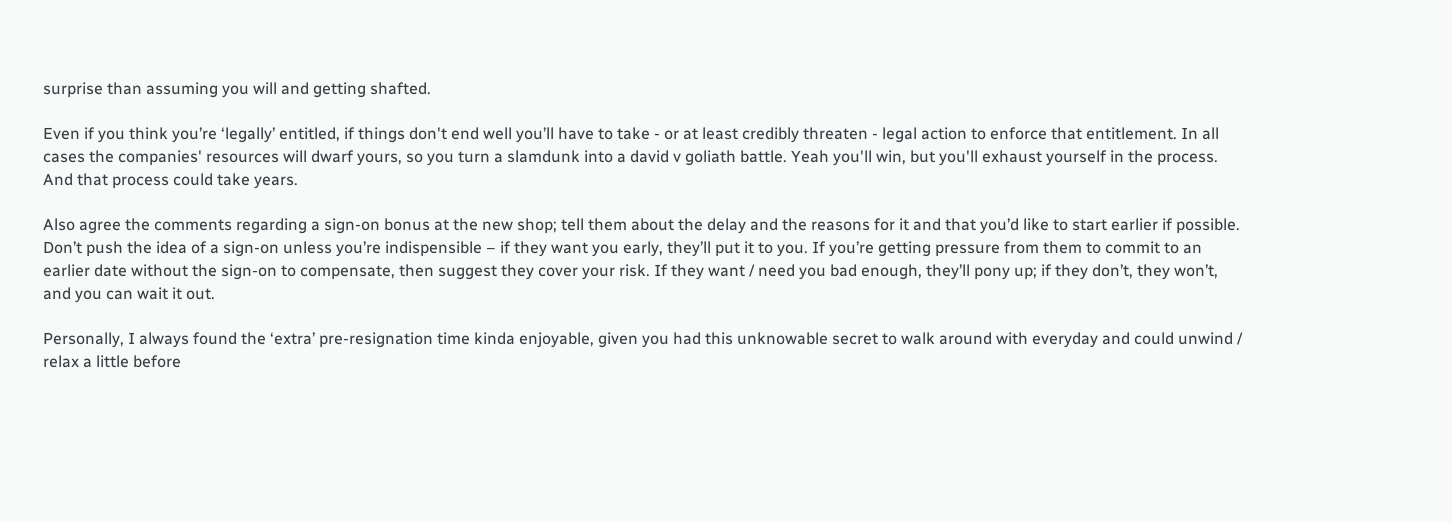surprise than assuming you will and getting shafted.

Even if you think you’re ‘legally’ entitled, if things don't end well you’ll have to take - or at least credibly threaten - legal action to enforce that entitlement. In all cases the companies' resources will dwarf yours, so you turn a slamdunk into a david v goliath battle. Yeah you'll win, but you'll exhaust yourself in the process. And that process could take years.

Also agree the comments regarding a sign-on bonus at the new shop; tell them about the delay and the reasons for it and that you’d like to start earlier if possible. Don’t push the idea of a sign-on unless you’re indispensible – if they want you early, they’ll put it to you. If you’re getting pressure from them to commit to an earlier date without the sign-on to compensate, then suggest they cover your risk. If they want / need you bad enough, they’ll pony up; if they don’t, they won’t, and you can wait it out.

Personally, I always found the ‘extra’ pre-resignation time kinda enjoyable, given you had this unknowable secret to walk around with everyday and could unwind / relax a little before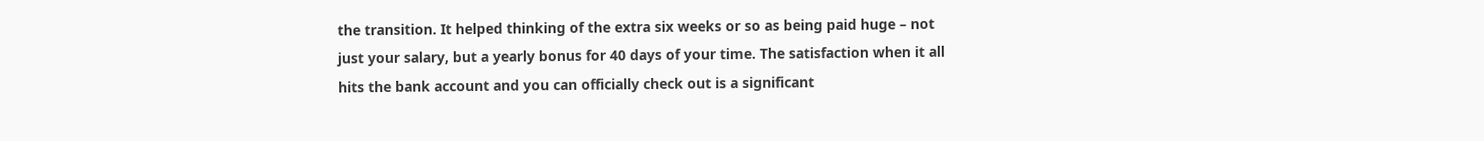the transition. It helped thinking of the extra six weeks or so as being paid huge – not just your salary, but a yearly bonus for 40 days of your time. The satisfaction when it all hits the bank account and you can officially check out is a significant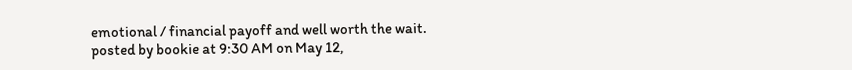emotional / financial payoff and well worth the wait.
posted by bookie at 9:30 AM on May 12,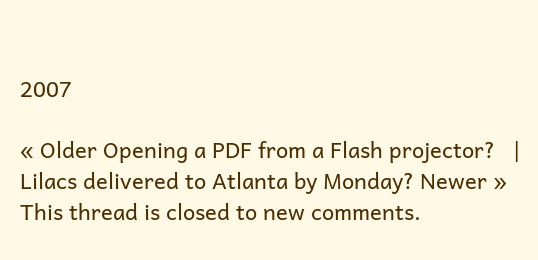2007

« Older Opening a PDF from a Flash projector?   |   Lilacs delivered to Atlanta by Monday? Newer »
This thread is closed to new comments.